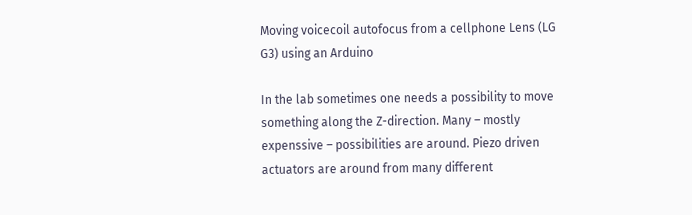Moving voicecoil autofocus from a cellphone Lens (LG G3) using an Arduino

In the lab sometimes one needs a possibility to move something along the Z-direction. Many – mostly expenssive – possibilities are around. Piezo driven actuators are around from many different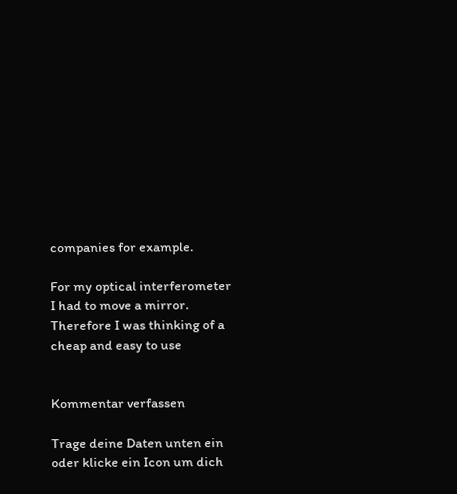companies for example.

For my optical interferometer I had to move a mirror. Therefore I was thinking of a cheap and easy to use


Kommentar verfassen

Trage deine Daten unten ein oder klicke ein Icon um dich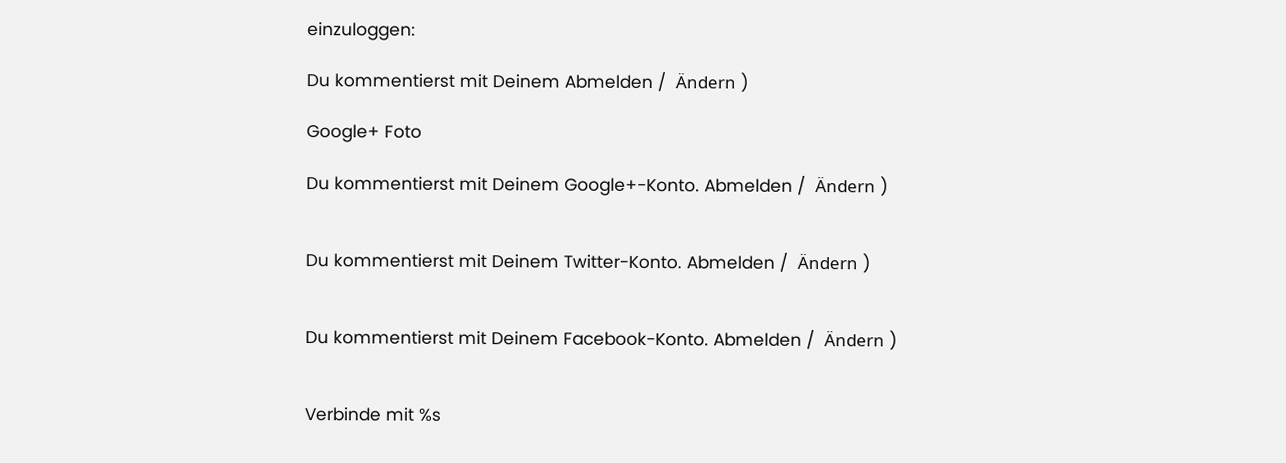einzuloggen:

Du kommentierst mit Deinem Abmelden /  Ändern )

Google+ Foto

Du kommentierst mit Deinem Google+-Konto. Abmelden /  Ändern )


Du kommentierst mit Deinem Twitter-Konto. Abmelden /  Ändern )


Du kommentierst mit Deinem Facebook-Konto. Abmelden /  Ändern )


Verbinde mit %s